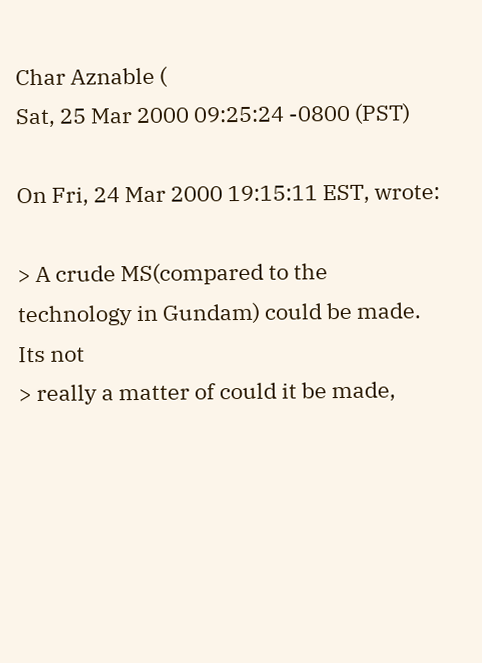Char Aznable (
Sat, 25 Mar 2000 09:25:24 -0800 (PST)

On Fri, 24 Mar 2000 19:15:11 EST, wrote:

> A crude MS(compared to the technology in Gundam) could be made. Its not
> really a matter of could it be made,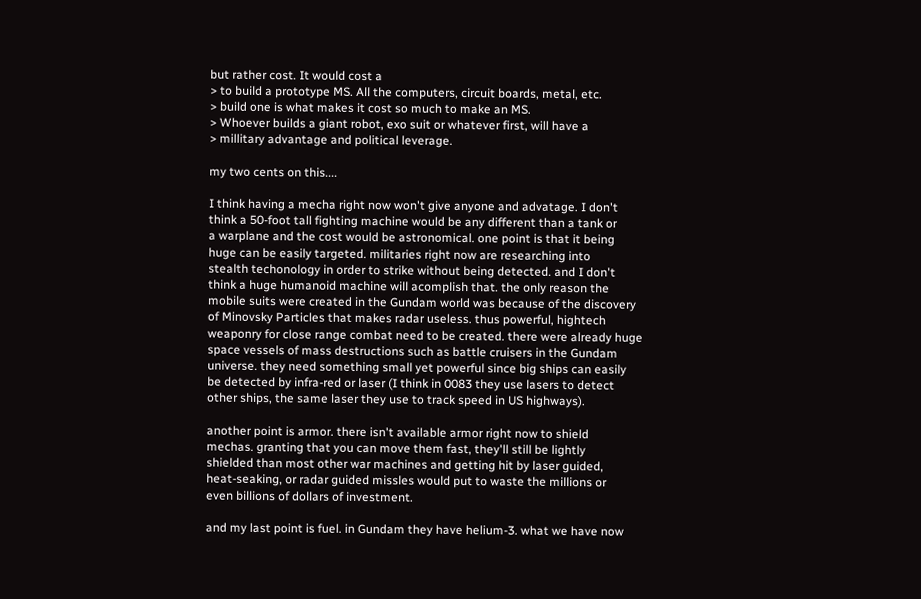but rather cost. It would cost a
> to build a prototype MS. All the computers, circuit boards, metal, etc.
> build one is what makes it cost so much to make an MS.
> Whoever builds a giant robot, exo suit or whatever first, will have a
> millitary advantage and political leverage.

my two cents on this....

I think having a mecha right now won't give anyone and advatage. I don't
think a 50-foot tall fighting machine would be any different than a tank or
a warplane and the cost would be astronomical. one point is that it being
huge can be easily targeted. militaries right now are researching into
stealth techonology in order to strike without being detected. and I don't
think a huge humanoid machine will acomplish that. the only reason the
mobile suits were created in the Gundam world was because of the discovery
of Minovsky Particles that makes radar useless. thus powerful, hightech
weaponry for close range combat need to be created. there were already huge
space vessels of mass destructions such as battle cruisers in the Gundam
universe. they need something small yet powerful since big ships can easily
be detected by infra-red or laser (I think in 0083 they use lasers to detect
other ships, the same laser they use to track speed in US highways).

another point is armor. there isn't available armor right now to shield
mechas. granting that you can move them fast, they'll still be lightly
shielded than most other war machines and getting hit by laser guided,
heat-seaking, or radar guided missles would put to waste the millions or
even billions of dollars of investment.

and my last point is fuel. in Gundam they have helium-3. what we have now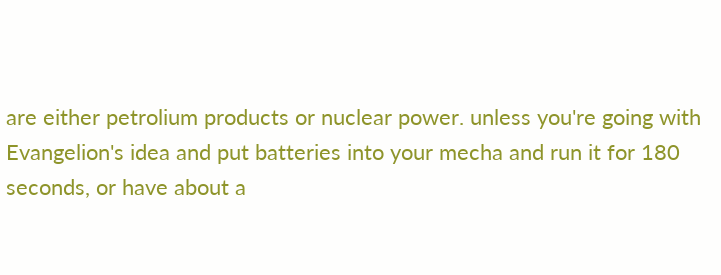are either petrolium products or nuclear power. unless you're going with
Evangelion's idea and put batteries into your mecha and run it for 180
seconds, or have about a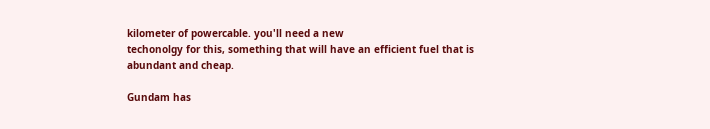kilometer of powercable. you'll need a new
techonolgy for this, something that will have an efficient fuel that is
abundant and cheap.

Gundam has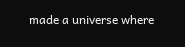made a universe where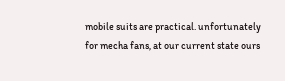mobile suits are practical. unfortunately
for mecha fans, at our current state ours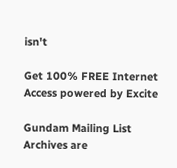isn't

Get 100% FREE Internet Access powered by Excite

Gundam Mailing List Archives are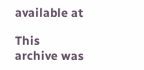available at

This archive was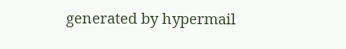generated by hypermail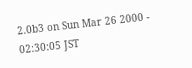2.0b3 on Sun Mar 26 2000 - 02:30:05 JST